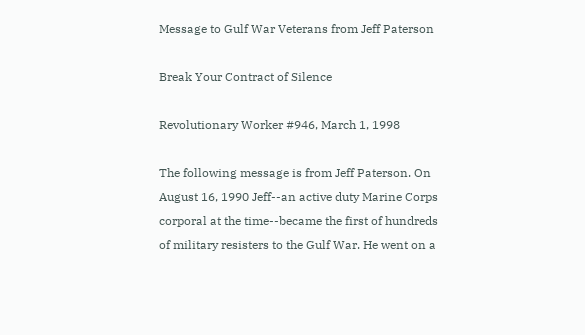Message to Gulf War Veterans from Jeff Paterson

Break Your Contract of Silence

Revolutionary Worker #946, March 1, 1998

The following message is from Jeff Paterson. On August 16, 1990 Jeff--an active duty Marine Corps corporal at the time--became the first of hundreds of military resisters to the Gulf War. He went on a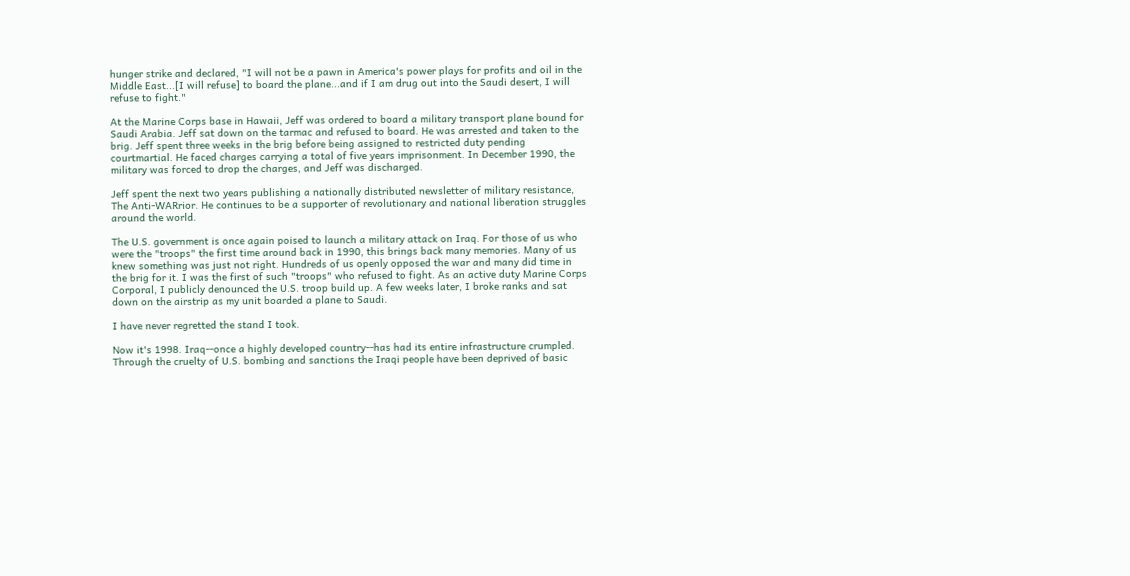hunger strike and declared, "I will not be a pawn in America's power plays for profits and oil in the Middle East...[I will refuse] to board the plane...and if I am drug out into the Saudi desert, I will refuse to fight."

At the Marine Corps base in Hawaii, Jeff was ordered to board a military transport plane bound for Saudi Arabia. Jeff sat down on the tarmac and refused to board. He was arrested and taken to the brig. Jeff spent three weeks in the brig before being assigned to restricted duty pending courtmartial. He faced charges carrying a total of five years imprisonment. In December 1990, the military was forced to drop the charges, and Jeff was discharged.

Jeff spent the next two years publishing a nationally distributed newsletter of military resistance, The Anti-WARrior. He continues to be a supporter of revolutionary and national liberation struggles around the world.

The U.S. government is once again poised to launch a military attack on Iraq. For those of us who were the "troops" the first time around back in 1990, this brings back many memories. Many of us knew something was just not right. Hundreds of us openly opposed the war and many did time in the brig for it. I was the first of such "troops" who refused to fight. As an active duty Marine Corps Corporal, I publicly denounced the U.S. troop build up. A few weeks later, I broke ranks and sat down on the airstrip as my unit boarded a plane to Saudi.

I have never regretted the stand I took.

Now it's 1998. Iraq--once a highly developed country--has had its entire infrastructure crumpled. Through the cruelty of U.S. bombing and sanctions the Iraqi people have been deprived of basic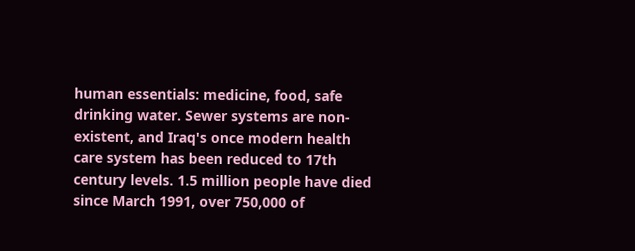human essentials: medicine, food, safe drinking water. Sewer systems are non-existent, and Iraq's once modern health care system has been reduced to 17th century levels. 1.5 million people have died since March 1991, over 750,000 of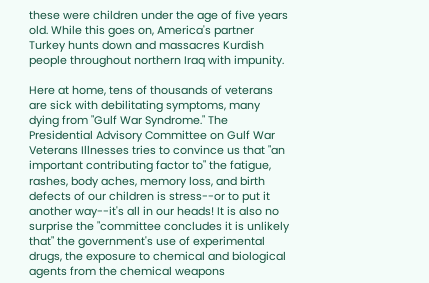these were children under the age of five years old. While this goes on, America's partner Turkey hunts down and massacres Kurdish people throughout northern Iraq with impunity.

Here at home, tens of thousands of veterans are sick with debilitating symptoms, many dying from "Gulf War Syndrome." The Presidential Advisory Committee on Gulf War Veterans Illnesses tries to convince us that "an important contributing factor to" the fatigue, rashes, body aches, memory loss, and birth defects of our children is stress--or to put it another way--it's all in our heads! It is also no surprise the "committee concludes it is unlikely that" the government's use of experimental drugs, the exposure to chemical and biological agents from the chemical weapons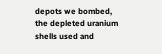depots we bombed, the depleted uranium shells used and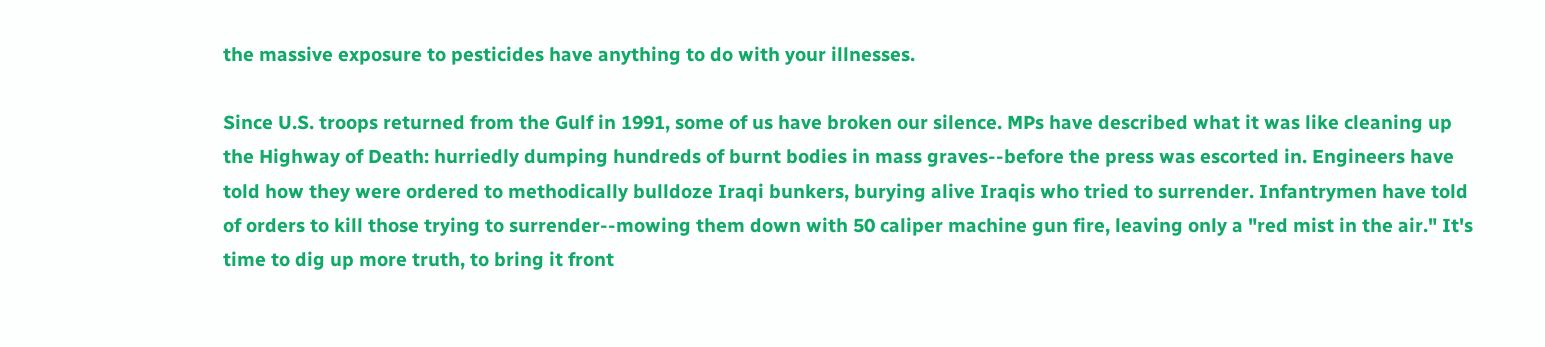the massive exposure to pesticides have anything to do with your illnesses.

Since U.S. troops returned from the Gulf in 1991, some of us have broken our silence. MPs have described what it was like cleaning up the Highway of Death: hurriedly dumping hundreds of burnt bodies in mass graves--before the press was escorted in. Engineers have told how they were ordered to methodically bulldoze Iraqi bunkers, burying alive Iraqis who tried to surrender. Infantrymen have told of orders to kill those trying to surrender--mowing them down with 50 caliper machine gun fire, leaving only a "red mist in the air." It's time to dig up more truth, to bring it front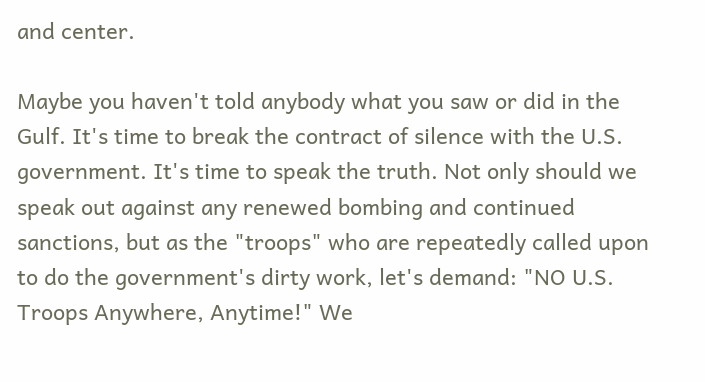and center.

Maybe you haven't told anybody what you saw or did in the Gulf. It's time to break the contract of silence with the U.S. government. It's time to speak the truth. Not only should we speak out against any renewed bombing and continued sanctions, but as the "troops" who are repeatedly called upon to do the government's dirty work, let's demand: "NO U.S. Troops Anywhere, Anytime!" We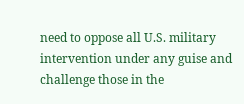need to oppose all U.S. military intervention under any guise and challenge those in the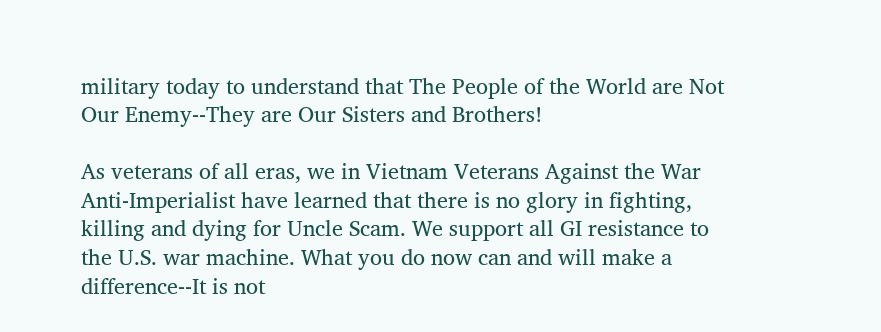military today to understand that The People of the World are Not Our Enemy--They are Our Sisters and Brothers!

As veterans of all eras, we in Vietnam Veterans Against the War Anti-Imperialist have learned that there is no glory in fighting, killing and dying for Uncle Scam. We support all GI resistance to the U.S. war machine. What you do now can and will make a difference--It is not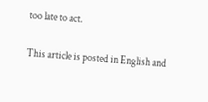too late to act.

This article is posted in English and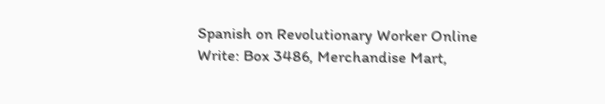Spanish on Revolutionary Worker Online
Write: Box 3486, Merchandise Mart,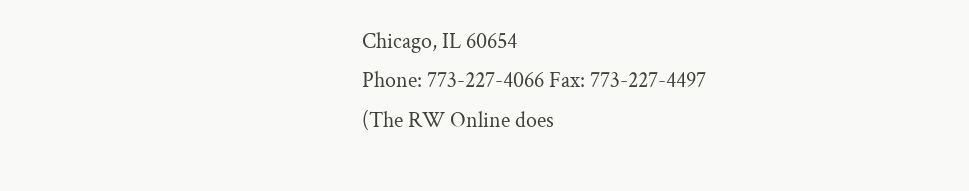Chicago, IL 60654
Phone: 773-227-4066 Fax: 773-227-4497
(The RW Online does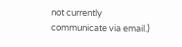not currently communicate via email.)